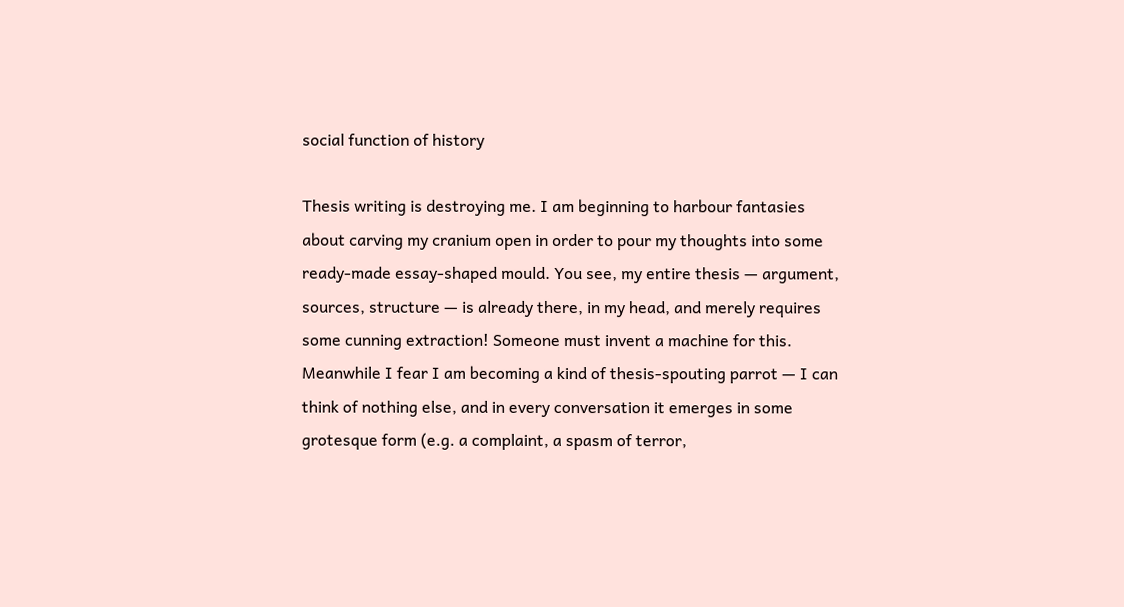social function of history

Thesis writing is destroying me. I am beginning to harbour fantasies about carving my cranium open in order to pour my thoughts into some ready-made essay-shaped mould. You see, my entire thesis — argument, sources, structure — is already there, in my head, and merely requires some cunning extraction! Someone must invent a machine for this. Meanwhile I fear I am becoming a kind of thesis-spouting parrot — I can think of nothing else, and in every conversation it emerges in some grotesque form (e.g. a complaint, a spasm of terror,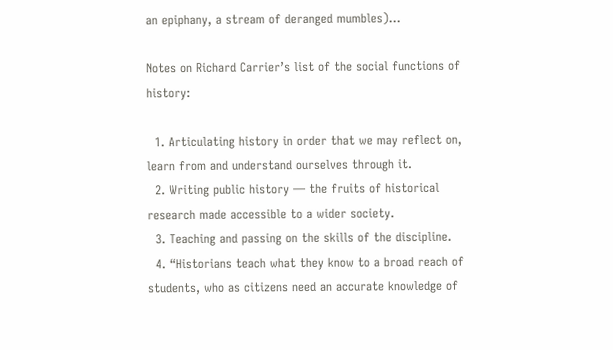an epiphany, a stream of deranged mumbles)…

Notes on Richard Carrier’s list of the social functions of history:

  1. Articulating history in order that we may reflect on, learn from and understand ourselves through it.
  2. Writing public history — the fruits of historical research made accessible to a wider society.
  3. Teaching and passing on the skills of the discipline.
  4. “Historians teach what they know to a broad reach of students, who as citizens need an accurate knowledge of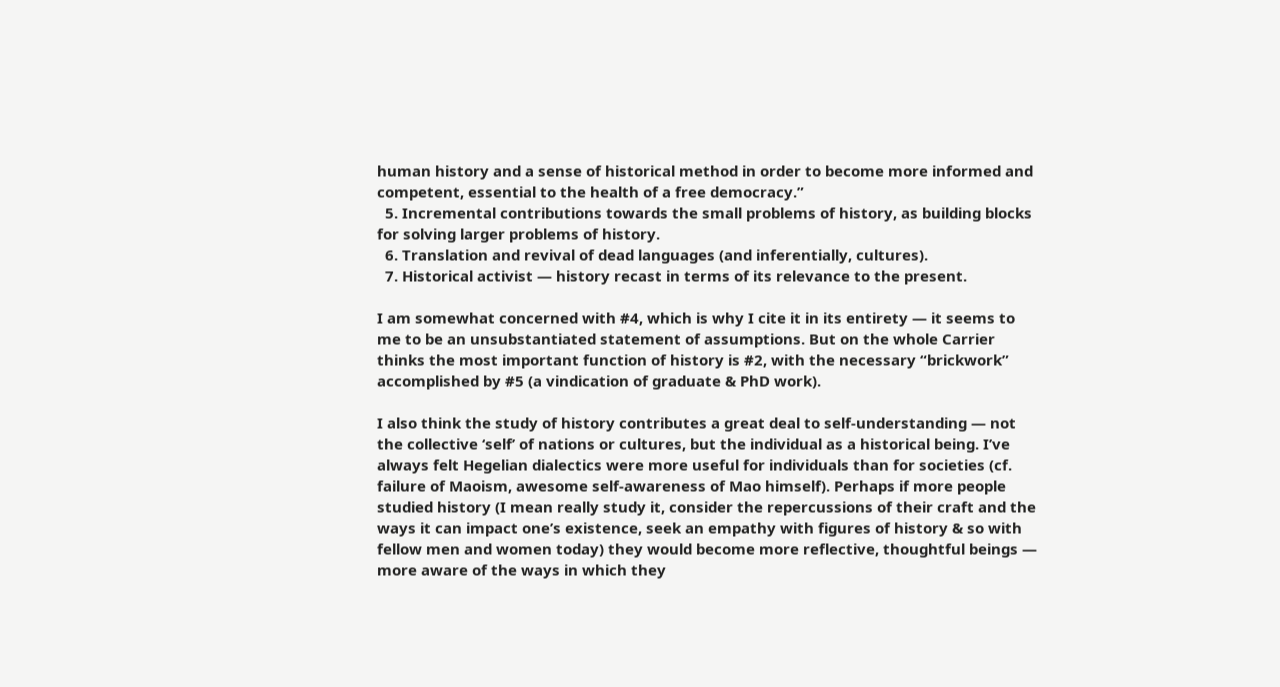human history and a sense of historical method in order to become more informed and competent, essential to the health of a free democracy.”
  5. Incremental contributions towards the small problems of history, as building blocks for solving larger problems of history.
  6. Translation and revival of dead languages (and inferentially, cultures).
  7. Historical activist — history recast in terms of its relevance to the present.

I am somewhat concerned with #4, which is why I cite it in its entirety — it seems to me to be an unsubstantiated statement of assumptions. But on the whole Carrier thinks the most important function of history is #2, with the necessary “brickwork” accomplished by #5 (a vindication of graduate & PhD work).

I also think the study of history contributes a great deal to self-understanding — not the collective ‘self’ of nations or cultures, but the individual as a historical being. I’ve always felt Hegelian dialectics were more useful for individuals than for societies (cf. failure of Maoism, awesome self-awareness of Mao himself). Perhaps if more people studied history (I mean really study it, consider the repercussions of their craft and the ways it can impact one’s existence, seek an empathy with figures of history & so with fellow men and women today) they would become more reflective, thoughtful beings — more aware of the ways in which they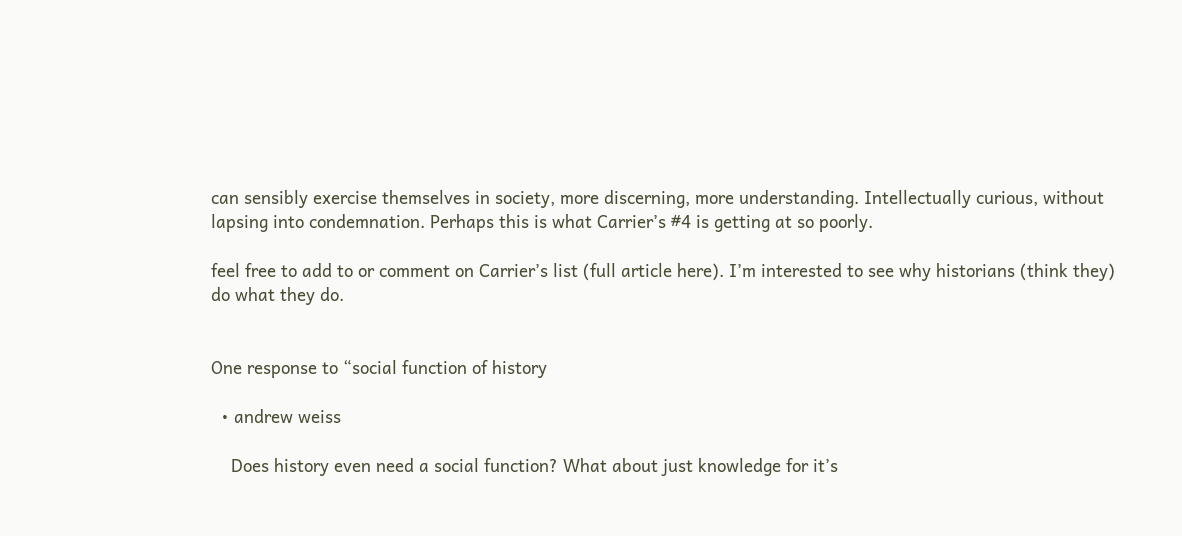can sensibly exercise themselves in society, more discerning, more understanding. Intellectually curious, without lapsing into condemnation. Perhaps this is what Carrier’s #4 is getting at so poorly.

feel free to add to or comment on Carrier’s list (full article here). I’m interested to see why historians (think they) do what they do.


One response to “social function of history

  • andrew weiss

    Does history even need a social function? What about just knowledge for it’s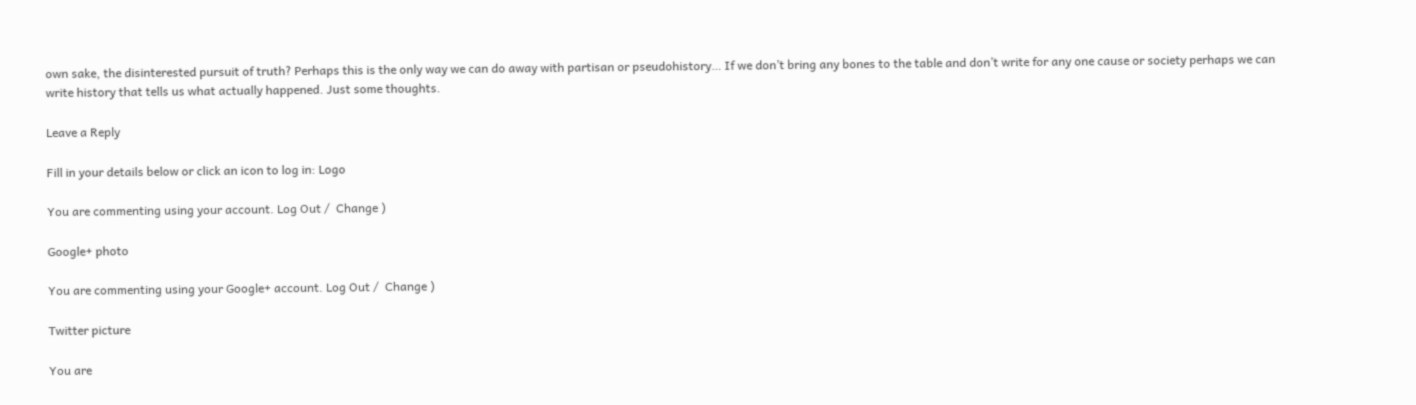own sake, the disinterested pursuit of truth? Perhaps this is the only way we can do away with partisan or pseudohistory… If we don’t bring any bones to the table and don’t write for any one cause or society perhaps we can write history that tells us what actually happened. Just some thoughts.

Leave a Reply

Fill in your details below or click an icon to log in: Logo

You are commenting using your account. Log Out /  Change )

Google+ photo

You are commenting using your Google+ account. Log Out /  Change )

Twitter picture

You are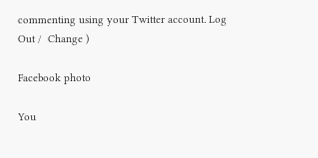commenting using your Twitter account. Log Out /  Change )

Facebook photo

You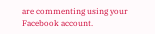are commenting using your Facebook account.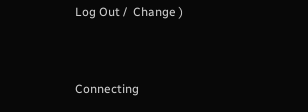Log Out /  Change )


Connecting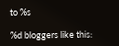to %s

%d bloggers like this: